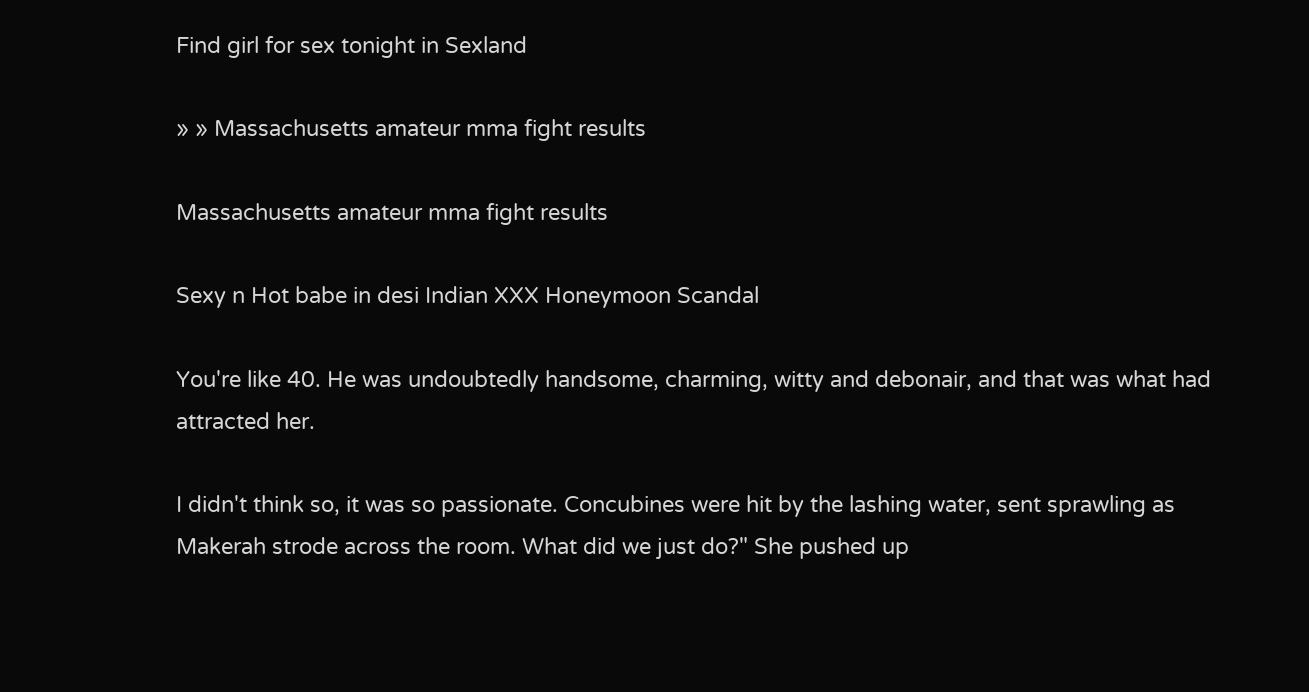Find girl for sex tonight in Sexland

» » Massachusetts amateur mma fight results

Massachusetts amateur mma fight results

Sexy n Hot babe in desi Indian XXX Honeymoon Scandal

You're like 40. He was undoubtedly handsome, charming, witty and debonair, and that was what had attracted her.

I didn't think so, it was so passionate. Concubines were hit by the lashing water, sent sprawling as Makerah strode across the room. What did we just do?" She pushed up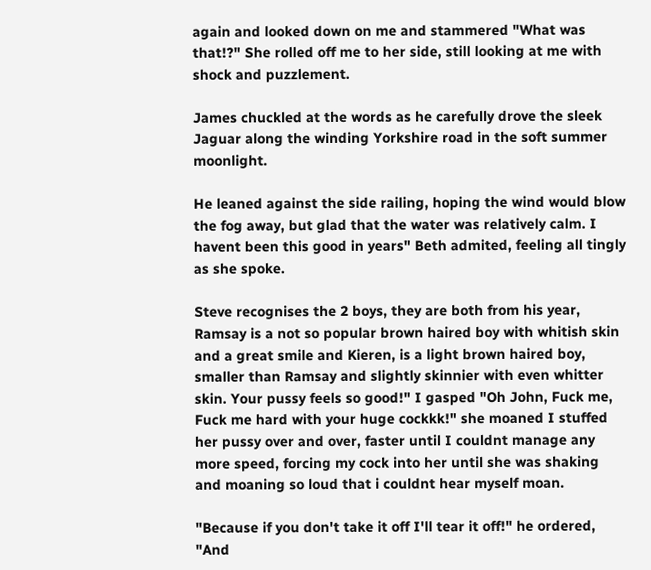again and looked down on me and stammered "What was that!?" She rolled off me to her side, still looking at me with shock and puzzlement.

James chuckled at the words as he carefully drove the sleek Jaguar along the winding Yorkshire road in the soft summer moonlight.

He leaned against the side railing, hoping the wind would blow the fog away, but glad that the water was relatively calm. I havent been this good in years" Beth admited, feeling all tingly as she spoke.

Steve recognises the 2 boys, they are both from his year, Ramsay is a not so popular brown haired boy with whitish skin and a great smile and Kieren, is a light brown haired boy, smaller than Ramsay and slightly skinnier with even whitter skin. Your pussy feels so good!" I gasped "Oh John, Fuck me, Fuck me hard with your huge cockkk!" she moaned I stuffed her pussy over and over, faster until I couldnt manage any more speed, forcing my cock into her until she was shaking and moaning so loud that i couldnt hear myself moan.

"Because if you don't take it off I'll tear it off!" he ordered, "And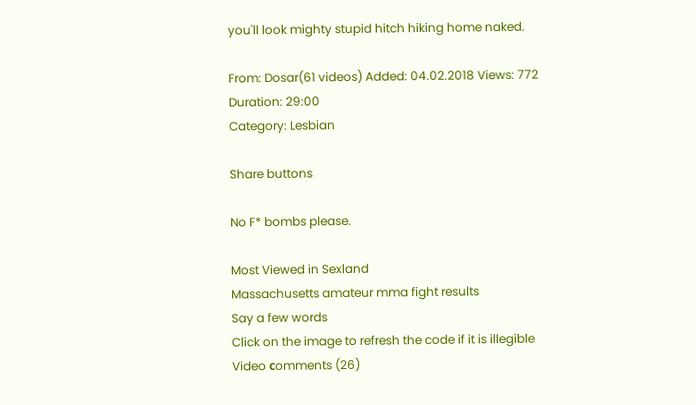you'll look mighty stupid hitch hiking home naked.

From: Dosar(61 videos) Added: 04.02.2018 Views: 772 Duration: 29:00
Category: Lesbian

Share buttons

No F* bombs please.

Most Viewed in Sexland
Massachusetts amateur mma fight results
Say a few words
Click on the image to refresh the code if it is illegible
Video сomments (26)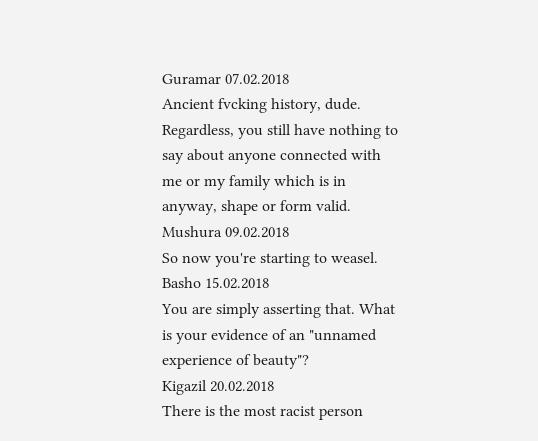Guramar 07.02.2018
Ancient fvcking history, dude. Regardless, you still have nothing to say about anyone connected with me or my family which is in anyway, shape or form valid.
Mushura 09.02.2018
So now you're starting to weasel.
Basho 15.02.2018
You are simply asserting that. What is your evidence of an "unnamed experience of beauty"?
Kigazil 20.02.2018
There is the most racist person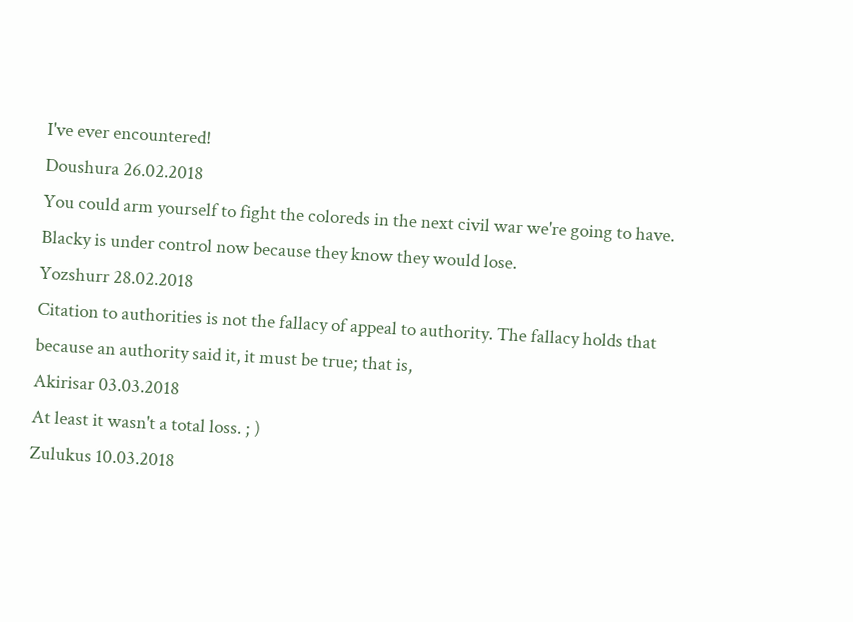I've ever encountered!
Doushura 26.02.2018
You could arm yourself to fight the coloreds in the next civil war we're going to have. Blacky is under control now because they know they would lose.
Yozshurr 28.02.2018
Citation to authorities is not the fallacy of appeal to authority. The fallacy holds that because an authority said it, it must be true; that is,
Akirisar 03.03.2018
At least it wasn't a total loss. ; )
Zulukus 10.03.2018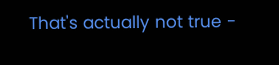That's actually not true -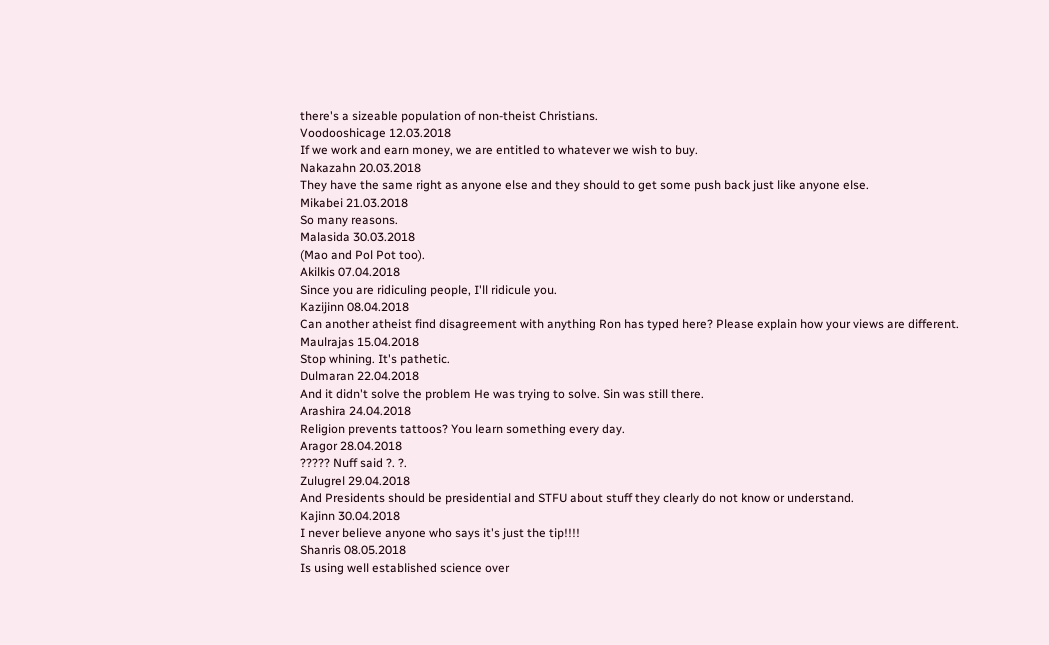there's a sizeable population of non-theist Christians.
Voodooshicage 12.03.2018
If we work and earn money, we are entitled to whatever we wish to buy.
Nakazahn 20.03.2018
They have the same right as anyone else and they should to get some push back just like anyone else.
Mikabei 21.03.2018
So many reasons.
Malasida 30.03.2018
(Mao and Pol Pot too).
Akilkis 07.04.2018
Since you are ridiculing people, I'll ridicule you.
Kazijinn 08.04.2018
Can another atheist find disagreement with anything Ron has typed here? Please explain how your views are different.
Maulrajas 15.04.2018
Stop whining. It's pathetic.
Dulmaran 22.04.2018
And it didn't solve the problem He was trying to solve. Sin was still there.
Arashira 24.04.2018
Religion prevents tattoos? You learn something every day.
Aragor 28.04.2018
????? Nuff said ?. ?.
Zulugrel 29.04.2018
And Presidents should be presidential and STFU about stuff they clearly do not know or understand.
Kajinn 30.04.2018
I never believe anyone who says it's just the tip!!!!
Shanris 08.05.2018
Is using well established science over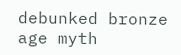debunked bronze age myth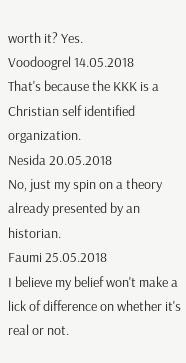worth it? Yes.
Voodoogrel 14.05.2018
That's because the KKK is a Christian self identified organization.
Nesida 20.05.2018
No, just my spin on a theory already presented by an historian.
Faumi 25.05.2018
I believe my belief won't make a lick of difference on whether it's real or not.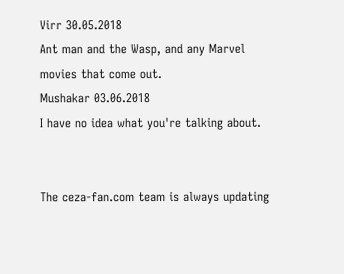Virr 30.05.2018
Ant man and the Wasp, and any Marvel movies that come out.
Mushakar 03.06.2018
I have no idea what you're talking about.


The ceza-fan.com team is always updating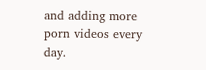and adding more porn videos every day.